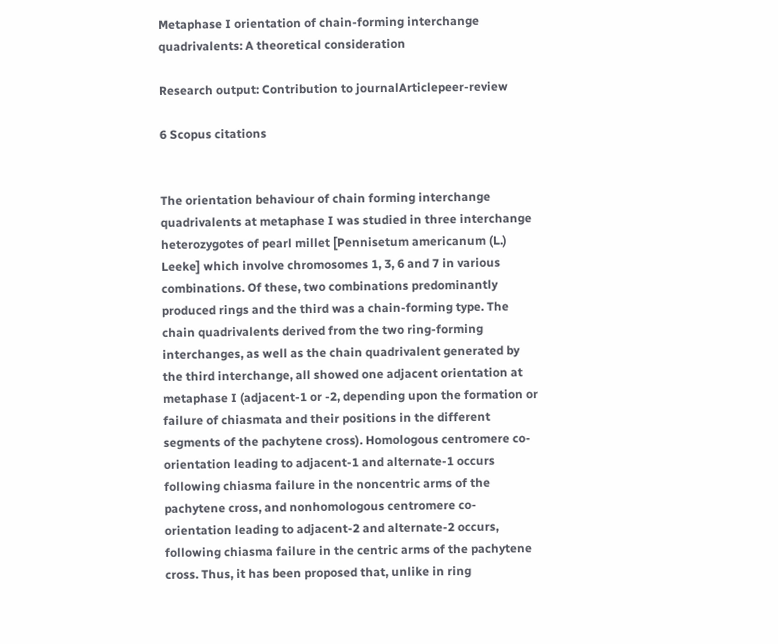Metaphase I orientation of chain-forming interchange quadrivalents: A theoretical consideration

Research output: Contribution to journalArticlepeer-review

6 Scopus citations


The orientation behaviour of chain forming interchange quadrivalents at metaphase I was studied in three interchange heterozygotes of pearl millet [Pennisetum americanum (L.) Leeke] which involve chromosomes 1, 3, 6 and 7 in various combinations. Of these, two combinations predominantly produced rings and the third was a chain-forming type. The chain quadrivalents derived from the two ring-forming interchanges, as well as the chain quadrivalent generated by the third interchange, all showed one adjacent orientation at metaphase I (adjacent-1 or -2, depending upon the formation or failure of chiasmata and their positions in the different segments of the pachytene cross). Homologous centromere co-orientation leading to adjacent-1 and alternate-1 occurs following chiasma failure in the noncentric arms of the pachytene cross, and nonhomologous centromere co-orientation leading to adjacent-2 and alternate-2 occurs, following chiasma failure in the centric arms of the pachytene cross. Thus, it has been proposed that, unlike in ring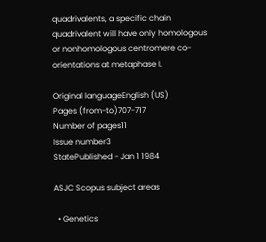quadrivalents, a specific chain quadrivalent will have only homologous or nonhomologous centromere co-orientations at metaphase I.

Original languageEnglish (US)
Pages (from-to)707-717
Number of pages11
Issue number3
StatePublished - Jan 1 1984

ASJC Scopus subject areas

  • Genetics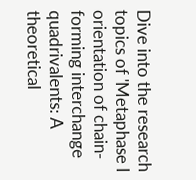Dive into the research topics of 'Metaphase I orientation of chain-forming interchange quadrivalents: A theoretical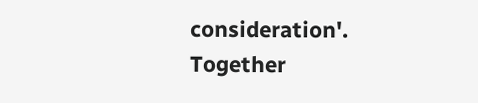consideration'. Together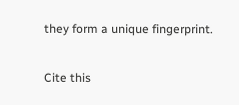they form a unique fingerprint.

Cite this